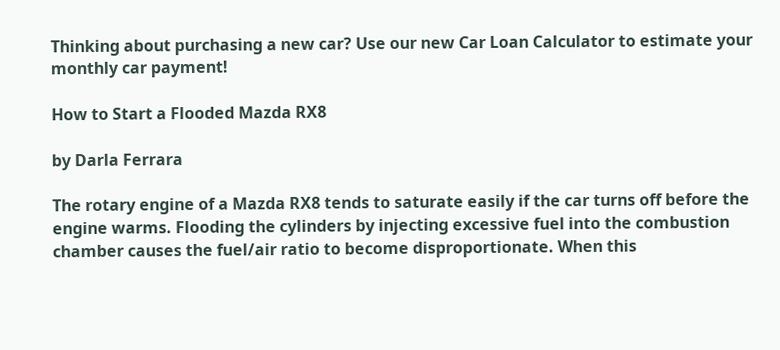Thinking about purchasing a new car? Use our new Car Loan Calculator to estimate your monthly car payment!

How to Start a Flooded Mazda RX8

by Darla Ferrara

The rotary engine of a Mazda RX8 tends to saturate easily if the car turns off before the engine warms. Flooding the cylinders by injecting excessive fuel into the combustion chamber causes the fuel/air ratio to become disproportionate. When this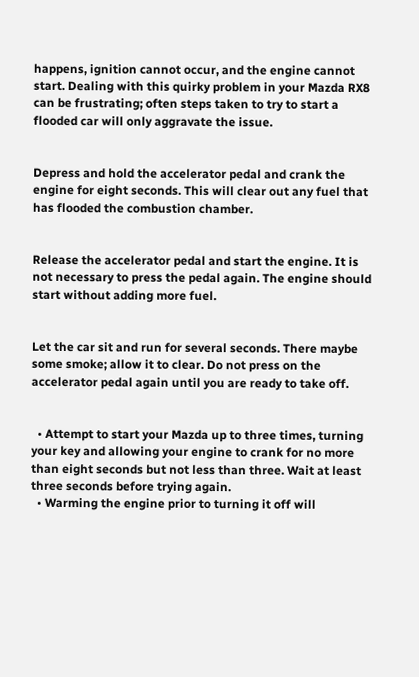happens, ignition cannot occur, and the engine cannot start. Dealing with this quirky problem in your Mazda RX8 can be frustrating; often steps taken to try to start a flooded car will only aggravate the issue.


Depress and hold the accelerator pedal and crank the engine for eight seconds. This will clear out any fuel that has flooded the combustion chamber.


Release the accelerator pedal and start the engine. It is not necessary to press the pedal again. The engine should start without adding more fuel.


Let the car sit and run for several seconds. There maybe some smoke; allow it to clear. Do not press on the accelerator pedal again until you are ready to take off.


  • Attempt to start your Mazda up to three times, turning your key and allowing your engine to crank for no more than eight seconds but not less than three. Wait at least three seconds before trying again.
  • Warming the engine prior to turning it off will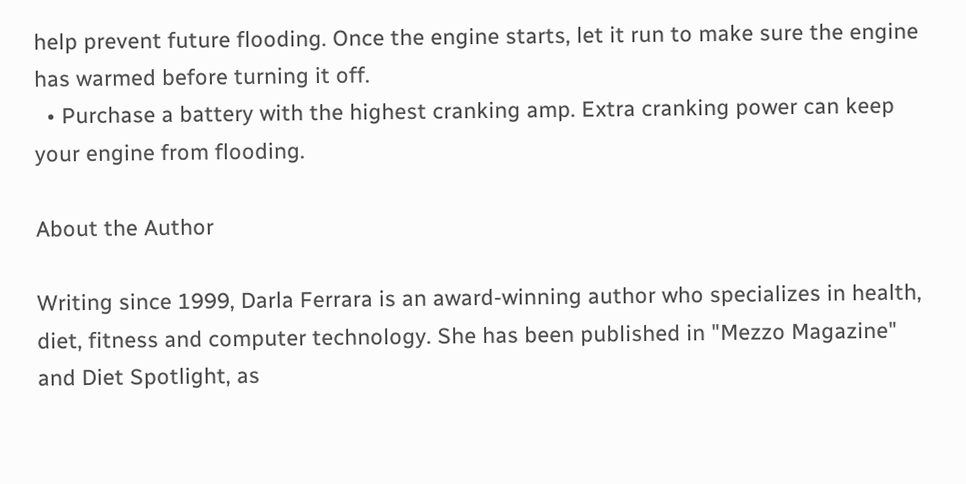help prevent future flooding. Once the engine starts, let it run to make sure the engine has warmed before turning it off.
  • Purchase a battery with the highest cranking amp. Extra cranking power can keep your engine from flooding.

About the Author

Writing since 1999, Darla Ferrara is an award-winning author who specializes in health, diet, fitness and computer technology. She has been published in "Mezzo Magazine" and Diet Spotlight, as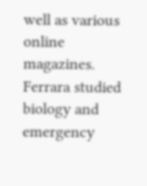well as various online magazines. Ferrara studied biology and emergency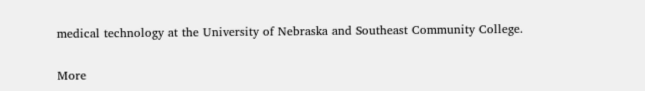medical technology at the University of Nebraska and Southeast Community College.

More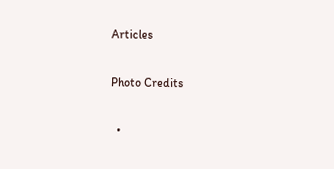Articles

Photo Credits

  •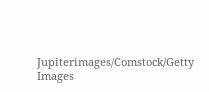Jupiterimages/Comstock/Getty Images